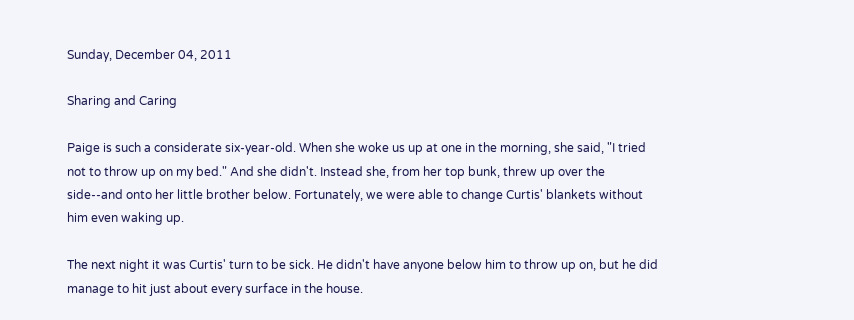Sunday, December 04, 2011

Sharing and Caring

Paige is such a considerate six-year-old. When she woke us up at one in the morning, she said, "I tried not to throw up on my bed." And she didn't. Instead she, from her top bunk, threw up over the side--and onto her little brother below. Fortunately, we were able to change Curtis' blankets without him even waking up.

The next night it was Curtis' turn to be sick. He didn't have anyone below him to throw up on, but he did manage to hit just about every surface in the house.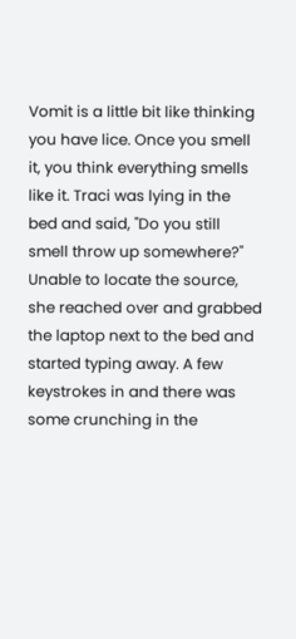Vomit is a little bit like thinking you have lice. Once you smell it, you think everything smells like it. Traci was lying in the bed and said, "Do you still smell throw up somewhere?" Unable to locate the source, she reached over and grabbed the laptop next to the bed and started typing away. A few keystrokes in and there was some crunching in the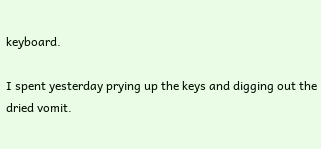keyboard.

I spent yesterday prying up the keys and digging out the dried vomit.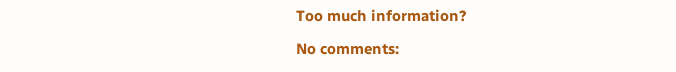Too much information?

No comments: